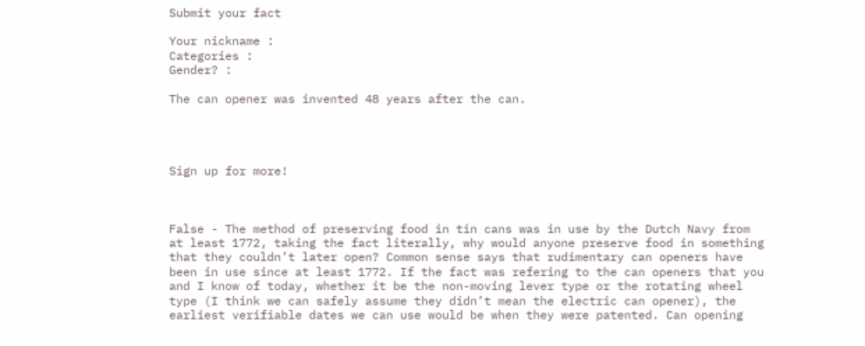Submit your fact

Your nickname :
Categories :
Gender? :

The can opener was invented 48 years after the can.




Sign up for more!



False - The method of preserving food in tin cans was in use by the Dutch Navy from at least 1772, taking the fact literally, why would anyone preserve food in something that they couldn’t later open? Common sense says that rudimentary can openers have been in use since at least 1772. If the fact was refering to the can openers that you and I know of today, whether it be the non-moving lever type or the rotating wheel type (I think we can safely assume they didn’t mean the electric can opener), the earliest verifiable dates we can use would be when they were patented. Can opening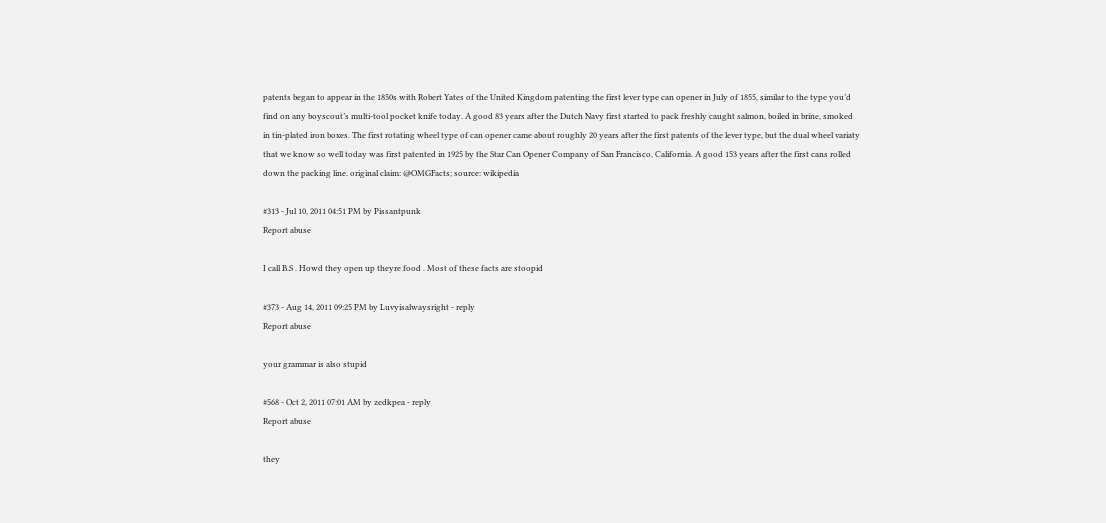patents began to appear in the 1850s with Robert Yates of the United Kingdom patenting the first lever type can opener in July of 1855, similar to the type you’d find on any boyscout’s multi-tool pocket knife today. A good 83 years after the Dutch Navy first started to pack freshly caught salmon, boiled in brine, smoked in tin-plated iron boxes. The first rotating wheel type of can opener came about roughly 20 years after the first patents of the lever type, but the dual wheel variaty that we know so well today was first patented in 1925 by the Star Can Opener Company of San Francisco, California. A good 153 years after the first cans rolled down the packing line. original claim: @OMGFacts; source: wikipedia

#313 - Jul 10, 2011 04:51 PM by Pissantpunk
Report abuse

I call B.S . Howd they open up theyre food . Most of these facts are stoopid

#373 - Aug 14, 2011 09:25 PM by Luvyisalwaysright - reply
Report abuse

your grammar is also stupid

#568 - Oct 2, 2011 07:01 AM by zedkpea - reply
Report abuse

they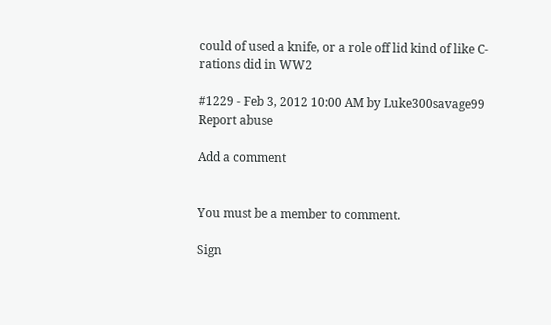could of used a knife, or a role off lid kind of like C-rations did in WW2

#1229 - Feb 3, 2012 10:00 AM by Luke300savage99
Report abuse

Add a comment


You must be a member to comment.

Sign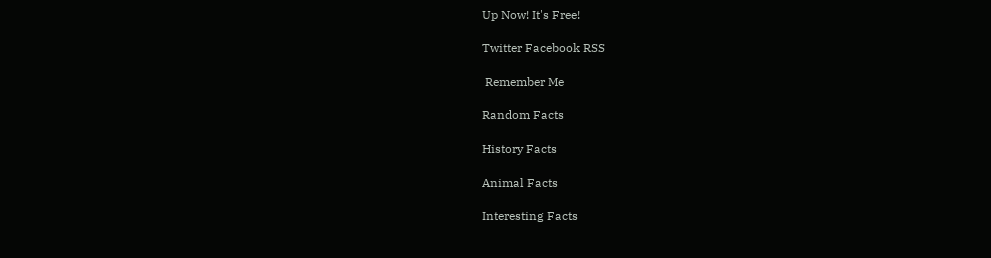Up Now! It's Free!

Twitter Facebook RSS

 Remember Me

Random Facts

History Facts

Animal Facts

Interesting Facts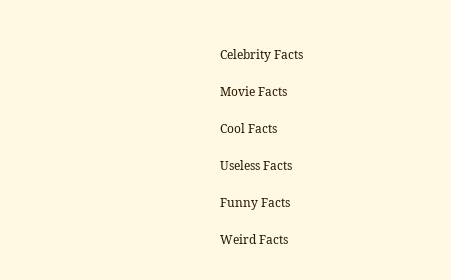Celebrity Facts

Movie Facts

Cool Facts

Useless Facts

Funny Facts

Weird Facts